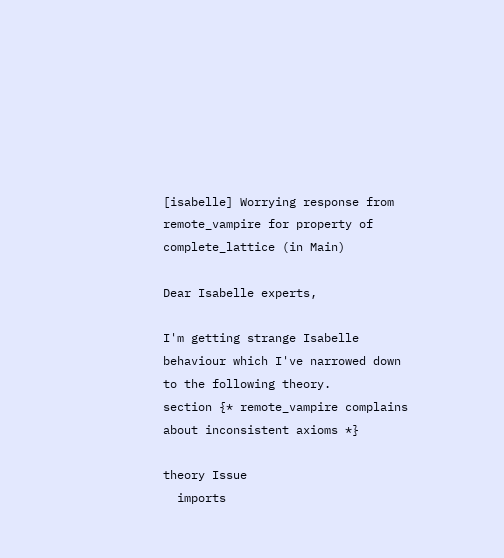[isabelle] Worrying response from remote_vampire for property of complete_lattice (in Main)

Dear Isabelle experts,

I'm getting strange Isabelle behaviour which I've narrowed down to the following theory.
section {* remote_vampire complains about inconsistent axioms *}

theory Issue
  imports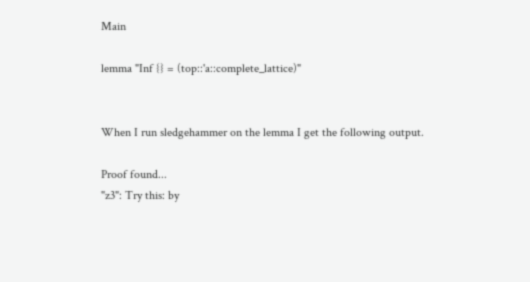Main

lemma "Inf {} = (top::'a::complete_lattice)"


When I run sledgehammer on the lemma I get the following output.

Proof found...
"z3": Try this: by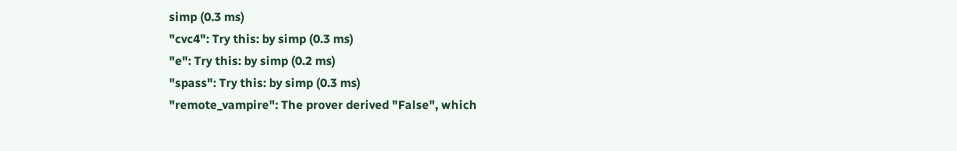simp (0.3 ms)
"cvc4": Try this: by simp (0.3 ms)
"e": Try this: by simp (0.2 ms)
"spass": Try this: by simp (0.3 ms)
"remote_vampire": The prover derived "False", which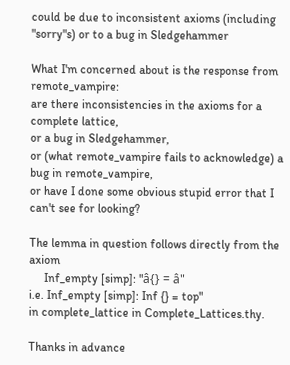could be due to inconsistent axioms (including "sorry"s) or to a bug in Sledgehammer

What I'm concerned about is the response from remote_vampire:
are there inconsistencies in the axioms for a complete lattice,
or a bug in Sledgehammer,
or (what remote_vampire fails to acknowledge) a bug in remote_vampire,
or have I done some obvious stupid error that I can't see for looking?

The lemma in question follows directly from the axiom
     Inf_empty [simp]: "â{} = â"
i.e. Inf_empty [simp]: Inf {} = top"
in complete_lattice in Complete_Lattices.thy.

Thanks in advance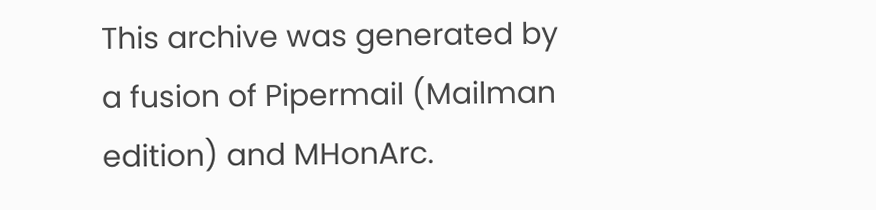This archive was generated by a fusion of Pipermail (Mailman edition) and MHonArc.